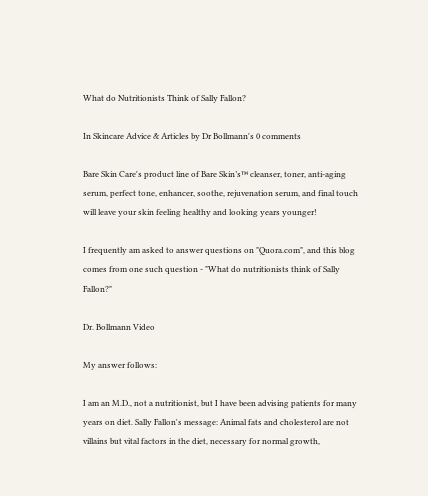What do Nutritionists Think of Sally Fallon?

In Skincare Advice & Articles by Dr Bollmann's 0 comments

Bare Skin Care's product line of Bare Skin’s™ cleanser, toner, anti-aging serum, perfect tone, enhancer, soothe, rejuvenation serum, and final touch will leave your skin feeling healthy and looking years younger!

I frequently am asked to answer questions on "Quora.com", and this blog comes from one such question - "What do nutritionists think of Sally Fallon?"

Dr. Bollmann Video

My answer follows:

I am an M.D., not a nutritionist, but I have been advising patients for many years on diet. Sally Fallon's message: Animal fats and cholesterol are not villains but vital factors in the diet, necessary for normal growth,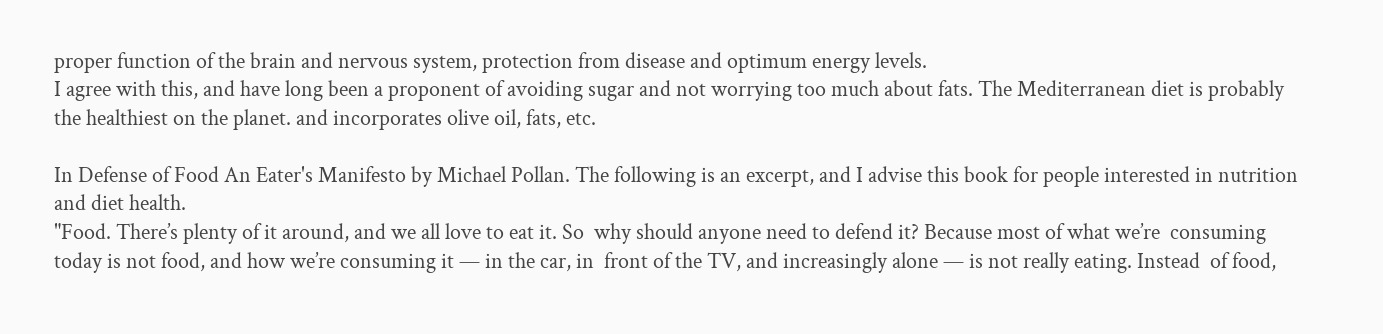proper function of the brain and nervous system, protection from disease and optimum energy levels.
I agree with this, and have long been a proponent of avoiding sugar and not worrying too much about fats. The Mediterranean diet is probably the healthiest on the planet. and incorporates olive oil, fats, etc.

In Defense of Food An Eater's Manifesto by Michael Pollan. The following is an excerpt, and I advise this book for people interested in nutrition and diet health.
"Food. There’s plenty of it around, and we all love to eat it. So  why should anyone need to defend it? Because most of what we’re  consuming today is not food, and how we’re consuming it — in the car, in  front of the TV, and increasingly alone — is not really eating. Instead  of food,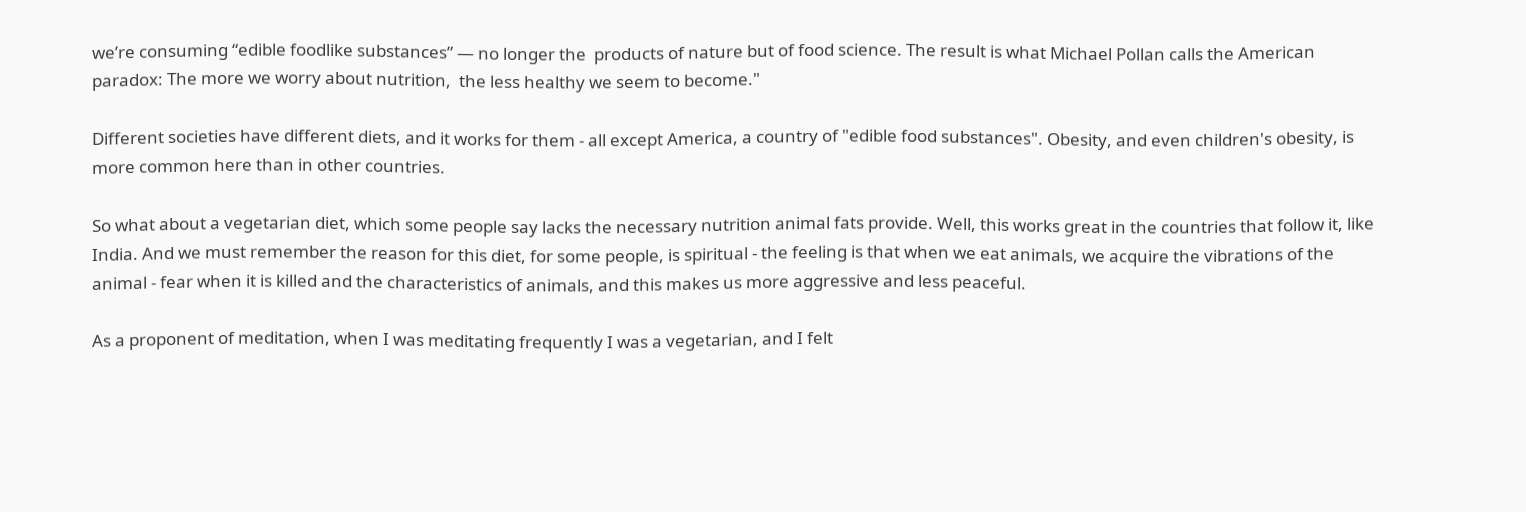we’re consuming “edible foodlike substances” — no longer the  products of nature but of food science. The result is what Michael Pollan calls the American paradox: The more we worry about nutrition,  the less healthy we seem to become."

Different societies have different diets, and it works for them - all except America, a country of "edible food substances". Obesity, and even children's obesity, is more common here than in other countries.

So what about a vegetarian diet, which some people say lacks the necessary nutrition animal fats provide. Well, this works great in the countries that follow it, like India. And we must remember the reason for this diet, for some people, is spiritual - the feeling is that when we eat animals, we acquire the vibrations of the animal - fear when it is killed and the characteristics of animals, and this makes us more aggressive and less peaceful.

As a proponent of meditation, when I was meditating frequently I was a vegetarian, and I felt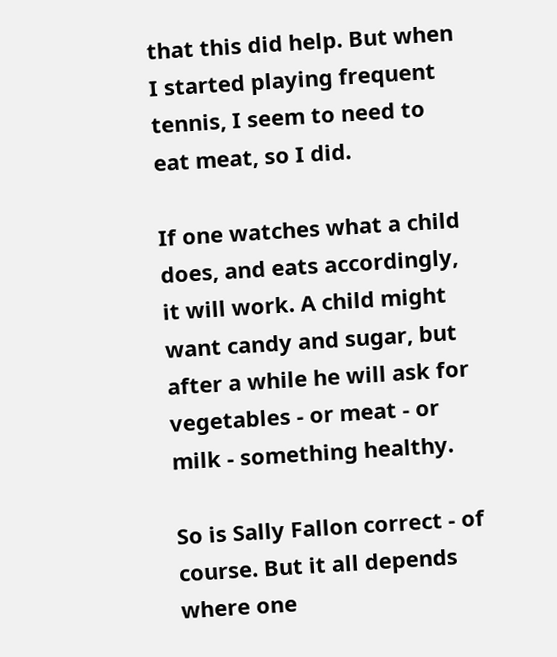that this did help. But when I started playing frequent tennis, I seem to need to eat meat, so I did.

If one watches what a child does, and eats accordingly, it will work. A child might want candy and sugar, but after a while he will ask for vegetables - or meat - or milk - something healthy.

So is Sally Fallon correct - of course. But it all depends where one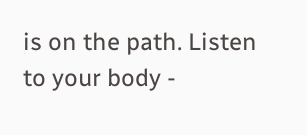is on the path. Listen to your body -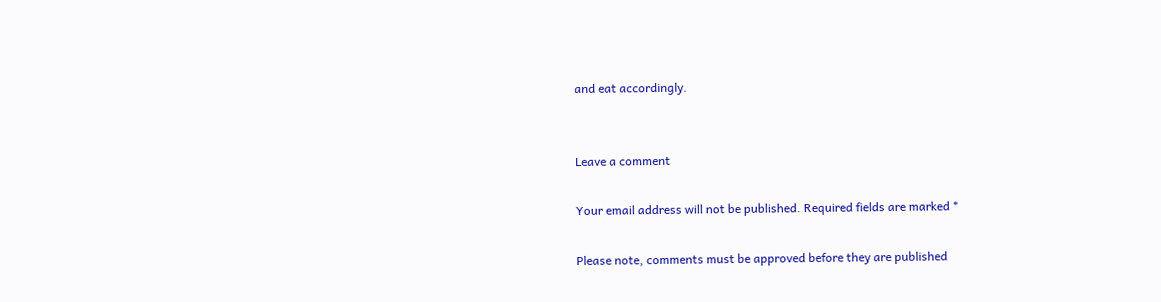and eat accordingly.


Leave a comment

Your email address will not be published. Required fields are marked *

Please note, comments must be approved before they are published